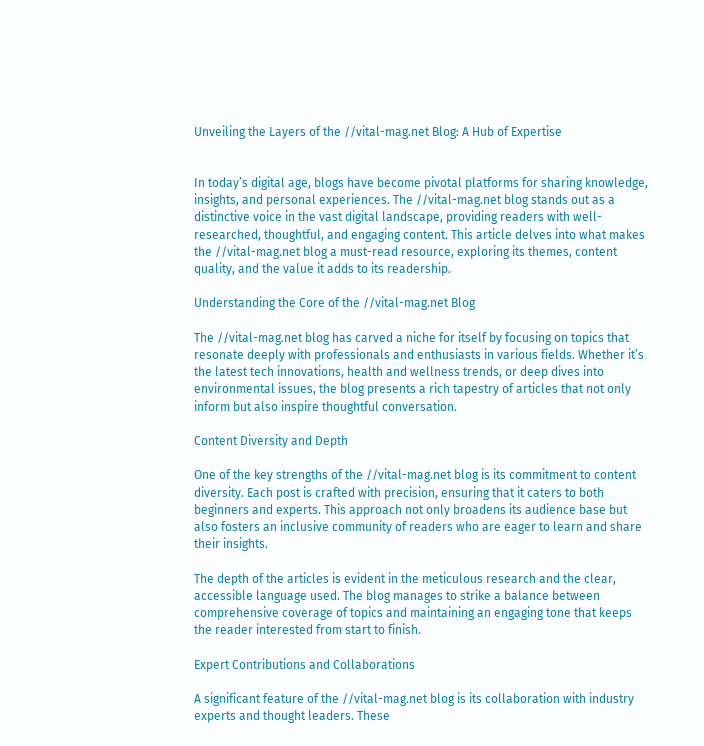Unveiling the Layers of the //vital-mag.net Blog: A Hub of Expertise


In today’s digital age, blogs have become pivotal platforms for sharing knowledge, insights, and personal experiences. The //vital-mag.net blog stands out as a distinctive voice in the vast digital landscape, providing readers with well-researched, thoughtful, and engaging content. This article delves into what makes the //vital-mag.net blog a must-read resource, exploring its themes, content quality, and the value it adds to its readership.

Understanding the Core of the //vital-mag.net Blog

The //vital-mag.net blog has carved a niche for itself by focusing on topics that resonate deeply with professionals and enthusiasts in various fields. Whether it’s the latest tech innovations, health and wellness trends, or deep dives into environmental issues, the blog presents a rich tapestry of articles that not only inform but also inspire thoughtful conversation.

Content Diversity and Depth

One of the key strengths of the //vital-mag.net blog is its commitment to content diversity. Each post is crafted with precision, ensuring that it caters to both beginners and experts. This approach not only broadens its audience base but also fosters an inclusive community of readers who are eager to learn and share their insights.

The depth of the articles is evident in the meticulous research and the clear, accessible language used. The blog manages to strike a balance between comprehensive coverage of topics and maintaining an engaging tone that keeps the reader interested from start to finish.

Expert Contributions and Collaborations

A significant feature of the //vital-mag.net blog is its collaboration with industry experts and thought leaders. These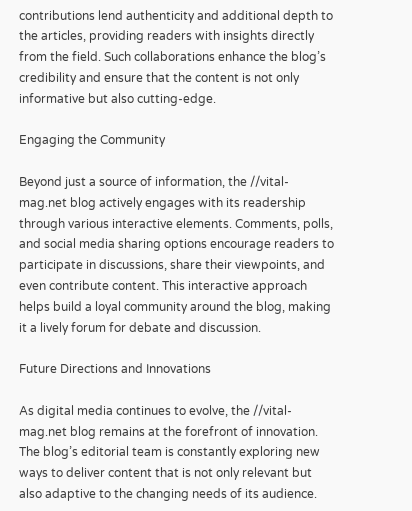contributions lend authenticity and additional depth to the articles, providing readers with insights directly from the field. Such collaborations enhance the blog’s credibility and ensure that the content is not only informative but also cutting-edge.

Engaging the Community

Beyond just a source of information, the //vital-mag.net blog actively engages with its readership through various interactive elements. Comments, polls, and social media sharing options encourage readers to participate in discussions, share their viewpoints, and even contribute content. This interactive approach helps build a loyal community around the blog, making it a lively forum for debate and discussion.

Future Directions and Innovations

As digital media continues to evolve, the //vital-mag.net blog remains at the forefront of innovation. The blog’s editorial team is constantly exploring new ways to deliver content that is not only relevant but also adaptive to the changing needs of its audience.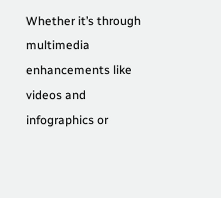Whether it’s through multimedia enhancements like videos and infographics or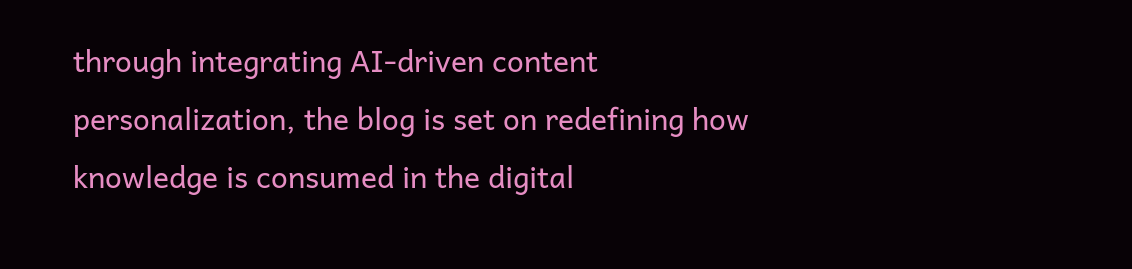through integrating AI-driven content personalization, the blog is set on redefining how knowledge is consumed in the digital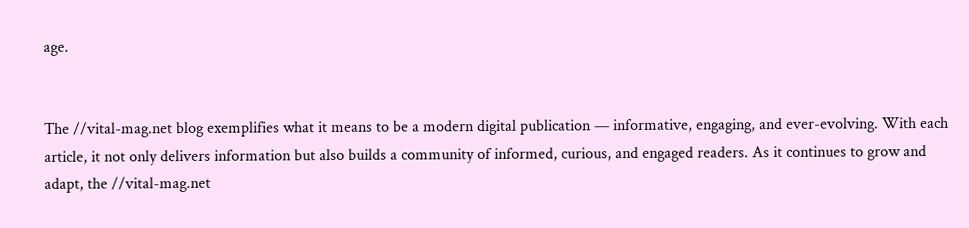age.


The //vital-mag.net blog exemplifies what it means to be a modern digital publication — informative, engaging, and ever-evolving. With each article, it not only delivers information but also builds a community of informed, curious, and engaged readers. As it continues to grow and adapt, the //vital-mag.net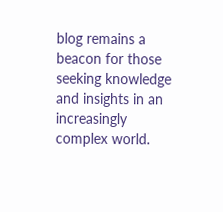blog remains a beacon for those seeking knowledge and insights in an increasingly complex world.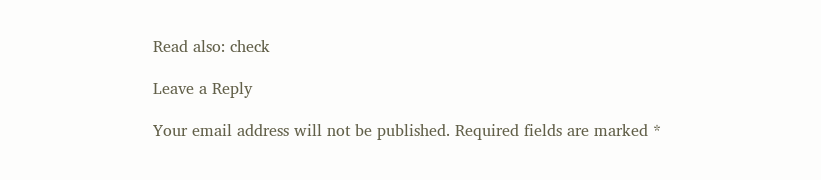Read also: check

Leave a Reply

Your email address will not be published. Required fields are marked *